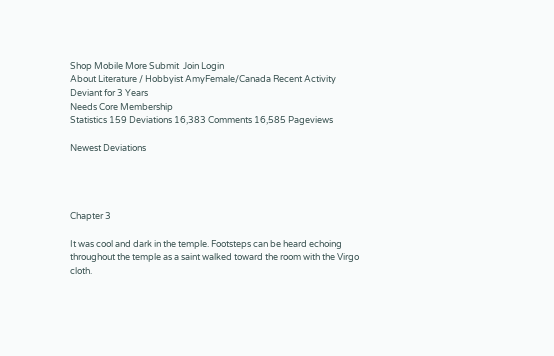Shop Mobile More Submit  Join Login
About Literature / Hobbyist AmyFemale/Canada Recent Activity
Deviant for 3 Years
Needs Core Membership
Statistics 159 Deviations 16,383 Comments 16,585 Pageviews

Newest Deviations




Chapter 3

It was cool and dark in the temple. Footsteps can be heard echoing throughout the temple as a saint walked toward the room with the Virgo cloth.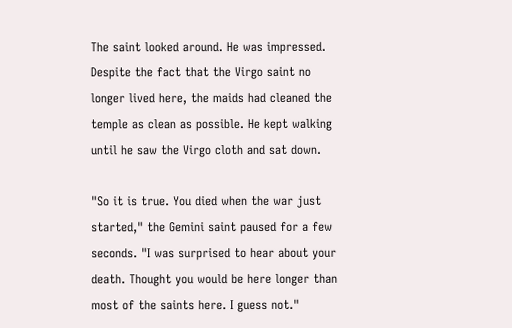The saint looked around. He was impressed. Despite the fact that the Virgo saint no longer lived here, the maids had cleaned the temple as clean as possible. He kept walking until he saw the Virgo cloth and sat down.

"So it is true. You died when the war just started," the Gemini saint paused for a few seconds. "I was surprised to hear about your death. Thought you would be here longer than most of the saints here. I guess not."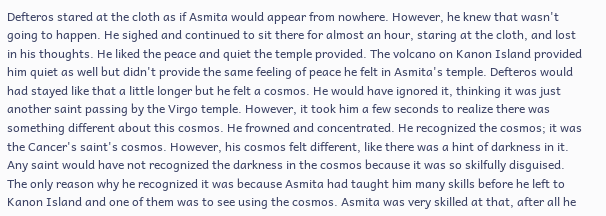Defteros stared at the cloth as if Asmita would appear from nowhere. However, he knew that wasn't going to happen. He sighed and continued to sit there for almost an hour, staring at the cloth, and lost in his thoughts. He liked the peace and quiet the temple provided. The volcano on Kanon Island provided him quiet as well but didn't provide the same feeling of peace he felt in Asmita's temple. Defteros would had stayed like that a little longer but he felt a cosmos. He would have ignored it, thinking it was just another saint passing by the Virgo temple. However, it took him a few seconds to realize there was something different about this cosmos. He frowned and concentrated. He recognized the cosmos; it was the Cancer's saint's cosmos. However, his cosmos felt different, like there was a hint of darkness in it. Any saint would have not recognized the darkness in the cosmos because it was so skilfully disguised. The only reason why he recognized it was because Asmita had taught him many skills before he left to Kanon Island and one of them was to see using the cosmos. Asmita was very skilled at that, after all he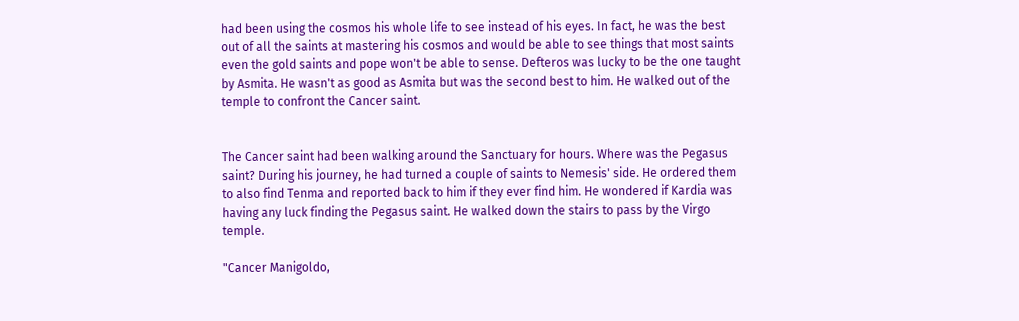had been using the cosmos his whole life to see instead of his eyes. In fact, he was the best out of all the saints at mastering his cosmos and would be able to see things that most saints even the gold saints and pope won't be able to sense. Defteros was lucky to be the one taught by Asmita. He wasn't as good as Asmita but was the second best to him. He walked out of the temple to confront the Cancer saint.


The Cancer saint had been walking around the Sanctuary for hours. Where was the Pegasus saint? During his journey, he had turned a couple of saints to Nemesis' side. He ordered them to also find Tenma and reported back to him if they ever find him. He wondered if Kardia was having any luck finding the Pegasus saint. He walked down the stairs to pass by the Virgo temple.

"Cancer Manigoldo,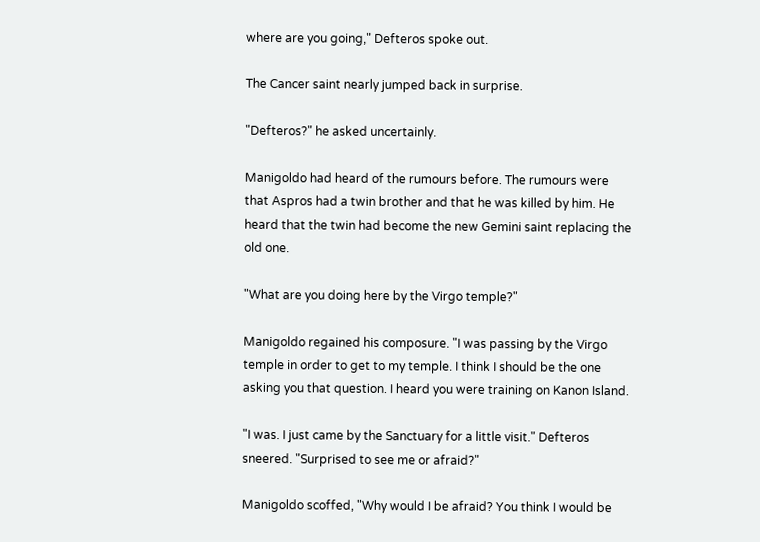where are you going," Defteros spoke out.

The Cancer saint nearly jumped back in surprise.

"Defteros?" he asked uncertainly.

Manigoldo had heard of the rumours before. The rumours were that Aspros had a twin brother and that he was killed by him. He heard that the twin had become the new Gemini saint replacing the old one.

"What are you doing here by the Virgo temple?"

Manigoldo regained his composure. "I was passing by the Virgo temple in order to get to my temple. I think I should be the one asking you that question. I heard you were training on Kanon Island.

"I was. I just came by the Sanctuary for a little visit." Defteros sneered. "Surprised to see me or afraid?"

Manigoldo scoffed, "Why would I be afraid? You think I would be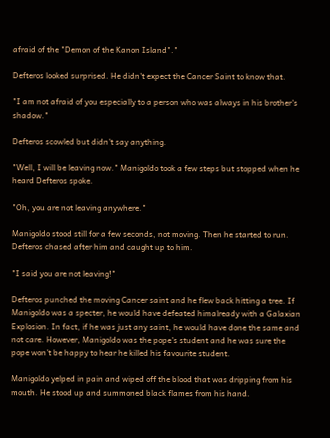afraid of the "Demon of the Kanon Island"."

Defteros looked surprised. He didn't expect the Cancer Saint to know that.

"I am not afraid of you especially to a person who was always in his brother's shadow."

Defteros scowled but didn't say anything.

"Well, I will be leaving now." Manigoldo took a few steps but stopped when he heard Defteros spoke.

"Oh, you are not leaving anywhere."

Manigoldo stood still for a few seconds, not moving. Then he started to run. Defteros chased after him and caught up to him.

"I said you are not leaving!"

Defteros punched the moving Cancer saint and he flew back hitting a tree. If Manigoldo was a specter, he would have defeated himalready with a Galaxian Explosion. In fact, if he was just any saint, he would have done the same and not care. However, Manigoldo was the pope's student and he was sure the pope won't be happy to hear he killed his favourite student.

Manigoldo yelped in pain and wiped off the blood that was dripping from his mouth. He stood up and summoned black flames from his hand.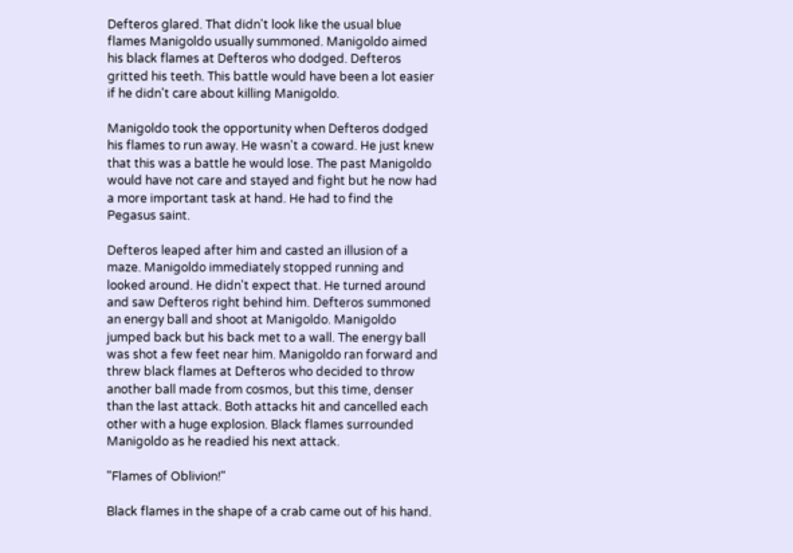Defteros glared. That didn't look like the usual blue flames Manigoldo usually summoned. Manigoldo aimed his black flames at Defteros who dodged. Defteros gritted his teeth. This battle would have been a lot easier if he didn't care about killing Manigoldo.

Manigoldo took the opportunity when Defteros dodged his flames to run away. He wasn't a coward. He just knew that this was a battle he would lose. The past Manigoldo would have not care and stayed and fight but he now had a more important task at hand. He had to find the Pegasus saint.

Defteros leaped after him and casted an illusion of a maze. Manigoldo immediately stopped running and looked around. He didn't expect that. He turned around and saw Defteros right behind him. Defteros summoned an energy ball and shoot at Manigoldo. Manigoldo jumped back but his back met to a wall. The energy ball was shot a few feet near him. Manigoldo ran forward and threw black flames at Defteros who decided to throw another ball made from cosmos, but this time, denser than the last attack. Both attacks hit and cancelled each other with a huge explosion. Black flames surrounded Manigoldo as he readied his next attack.

"Flames of Oblivion!"

Black flames in the shape of a crab came out of his hand.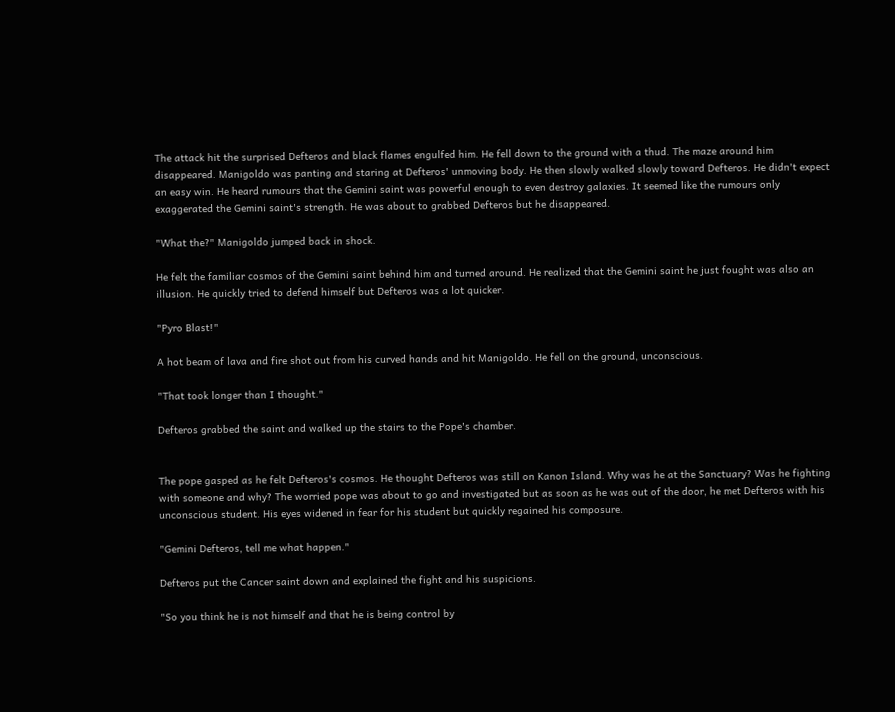The attack hit the surprised Defteros and black flames engulfed him. He fell down to the ground with a thud. The maze around him disappeared. Manigoldo was panting and staring at Defteros' unmoving body. He then slowly walked slowly toward Defteros. He didn't expect an easy win. He heard rumours that the Gemini saint was powerful enough to even destroy galaxies. It seemed like the rumours only exaggerated the Gemini saint's strength. He was about to grabbed Defteros but he disappeared.

"What the?" Manigoldo jumped back in shock.

He felt the familiar cosmos of the Gemini saint behind him and turned around. He realized that the Gemini saint he just fought was also an illusion. He quickly tried to defend himself but Defteros was a lot quicker.

"Pyro Blast!"

A hot beam of lava and fire shot out from his curved hands and hit Manigoldo. He fell on the ground, unconscious.

"That took longer than I thought."

Defteros grabbed the saint and walked up the stairs to the Pope's chamber.


The pope gasped as he felt Defteros's cosmos. He thought Defteros was still on Kanon Island. Why was he at the Sanctuary? Was he fighting with someone and why? The worried pope was about to go and investigated but as soon as he was out of the door, he met Defteros with his unconscious student. His eyes widened in fear for his student but quickly regained his composure.

"Gemini Defteros, tell me what happen."

Defteros put the Cancer saint down and explained the fight and his suspicions.

"So you think he is not himself and that he is being control by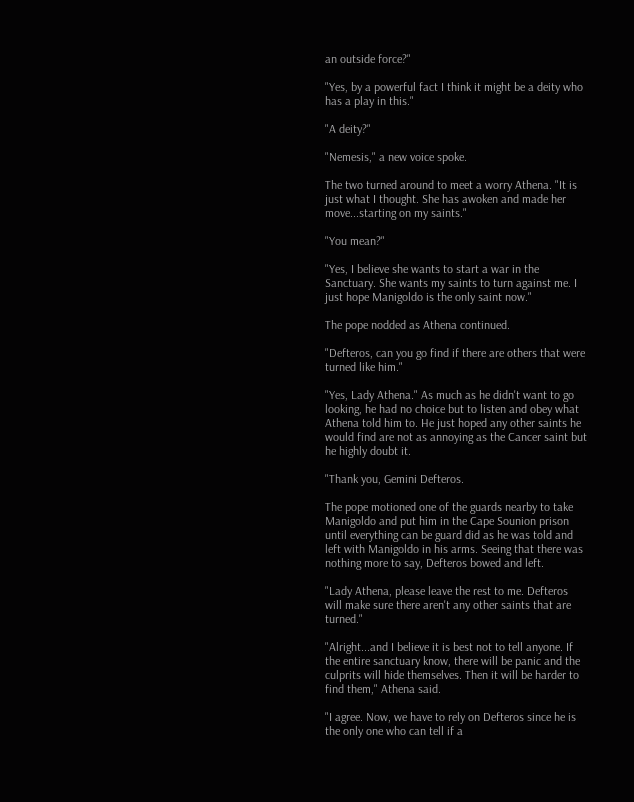an outside force?"

"Yes, by a powerful fact I think it might be a deity who has a play in this."

"A deity?"

"Nemesis," a new voice spoke.

The two turned around to meet a worry Athena. "It is just what I thought. She has awoken and made her move...starting on my saints."

"You mean?"

"Yes, I believe she wants to start a war in the Sanctuary. She wants my saints to turn against me. I just hope Manigoldo is the only saint now."

The pope nodded as Athena continued.

"Defteros, can you go find if there are others that were turned like him."

"Yes, Lady Athena." As much as he didn't want to go looking, he had no choice but to listen and obey what Athena told him to. He just hoped any other saints he would find are not as annoying as the Cancer saint but he highly doubt it.

"Thank you, Gemini Defteros.

The pope motioned one of the guards nearby to take Manigoldo and put him in the Cape Sounion prison until everything can be guard did as he was told and left with Manigoldo in his arms. Seeing that there was nothing more to say, Defteros bowed and left.

"Lady Athena, please leave the rest to me. Defteros will make sure there aren't any other saints that are turned."

"Alright...and I believe it is best not to tell anyone. If the entire sanctuary know, there will be panic and the culprits will hide themselves. Then it will be harder to find them," Athena said.

"I agree. Now, we have to rely on Defteros since he is the only one who can tell if a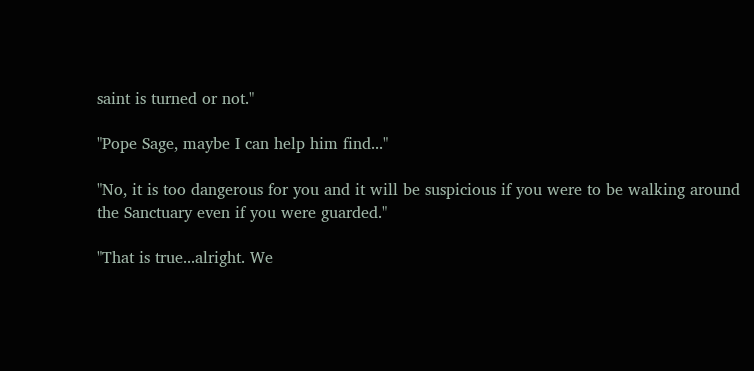saint is turned or not."

"Pope Sage, maybe I can help him find..."

"No, it is too dangerous for you and it will be suspicious if you were to be walking around the Sanctuary even if you were guarded."

"That is true...alright. We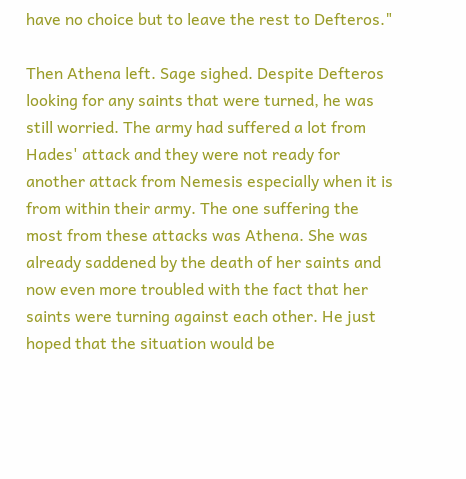have no choice but to leave the rest to Defteros."

Then Athena left. Sage sighed. Despite Defteros looking for any saints that were turned, he was still worried. The army had suffered a lot from Hades' attack and they were not ready for another attack from Nemesis especially when it is from within their army. The one suffering the most from these attacks was Athena. She was already saddened by the death of her saints and now even more troubled with the fact that her saints were turning against each other. He just hoped that the situation would be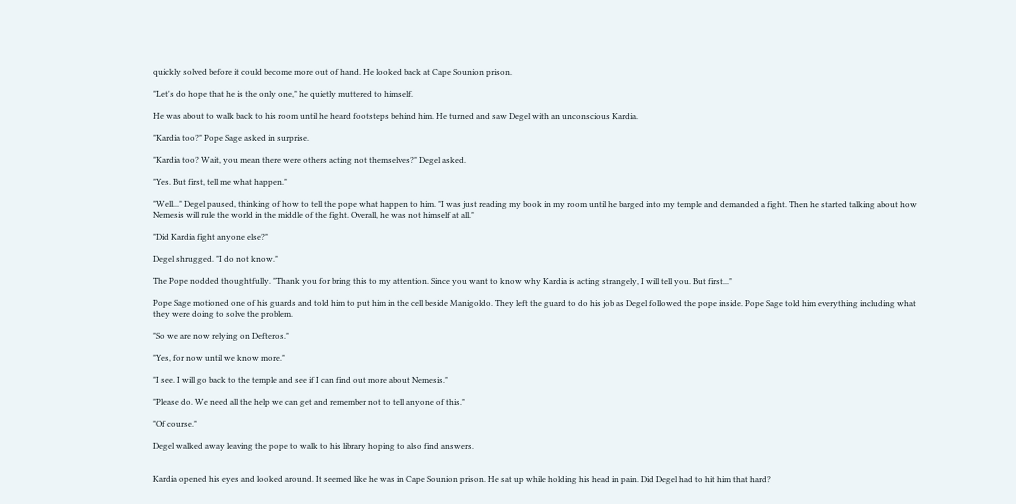quickly solved before it could become more out of hand. He looked back at Cape Sounion prison.

"Let's do hope that he is the only one," he quietly muttered to himself.

He was about to walk back to his room until he heard footsteps behind him. He turned and saw Degel with an unconscious Kardia.

"Kardia too?" Pope Sage asked in surprise.

"Kardia too? Wait, you mean there were others acting not themselves?" Degel asked.

"Yes. But first, tell me what happen."

"Well..." Degel paused, thinking of how to tell the pope what happen to him. "I was just reading my book in my room until he barged into my temple and demanded a fight. Then he started talking about how Nemesis will rule the world in the middle of the fight. Overall, he was not himself at all."

"Did Kardia fight anyone else?"

Degel shrugged. "I do not know."

The Pope nodded thoughtfully. "Thank you for bring this to my attention. Since you want to know why Kardia is acting strangely, I will tell you. But first..."

Pope Sage motioned one of his guards and told him to put him in the cell beside Manigoldo. They left the guard to do his job as Degel followed the pope inside. Pope Sage told him everything including what they were doing to solve the problem.

"So we are now relying on Defteros."

"Yes, for now until we know more."

"I see. I will go back to the temple and see if I can find out more about Nemesis."

"Please do. We need all the help we can get and remember not to tell anyone of this."

"Of course."

Degel walked away leaving the pope to walk to his library hoping to also find answers.


Kardia opened his eyes and looked around. It seemed like he was in Cape Sounion prison. He sat up while holding his head in pain. Did Degel had to hit him that hard?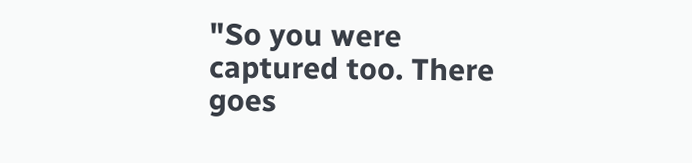"So you were captured too. There goes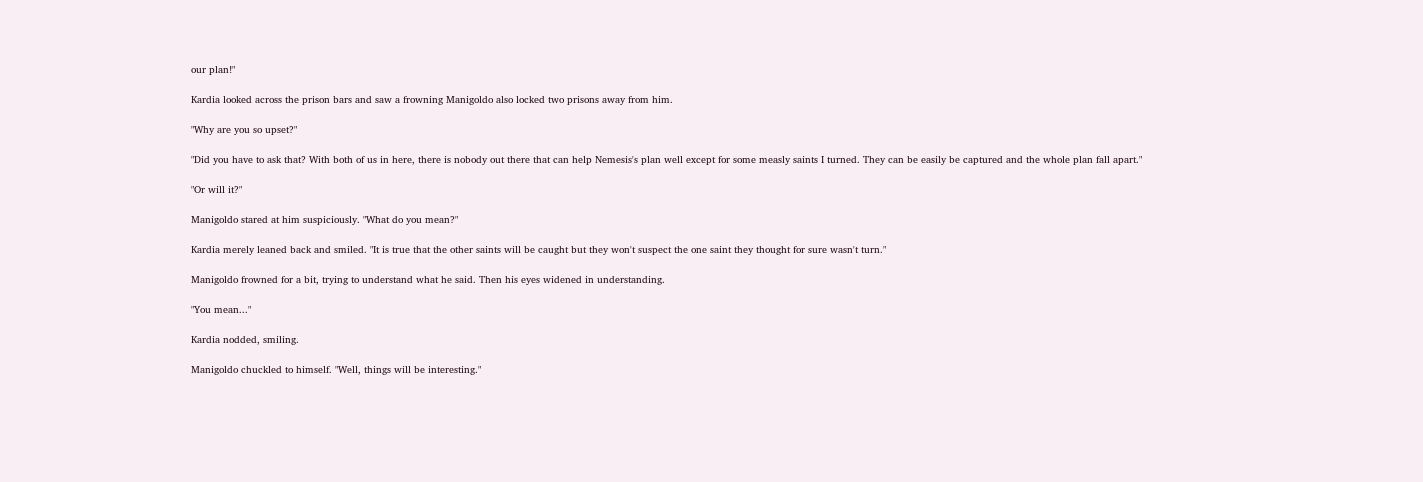our plan!"

Kardia looked across the prison bars and saw a frowning Manigoldo also locked two prisons away from him.

"Why are you so upset?"

"Did you have to ask that? With both of us in here, there is nobody out there that can help Nemesis's plan well except for some measly saints I turned. They can be easily be captured and the whole plan fall apart."

"Or will it?"

Manigoldo stared at him suspiciously. "What do you mean?"

Kardia merely leaned back and smiled. "It is true that the other saints will be caught but they won't suspect the one saint they thought for sure wasn't turn."

Manigoldo frowned for a bit, trying to understand what he said. Then his eyes widened in understanding.

"You mean..."

Kardia nodded, smiling.

Manigoldo chuckled to himself. "Well, things will be interesting."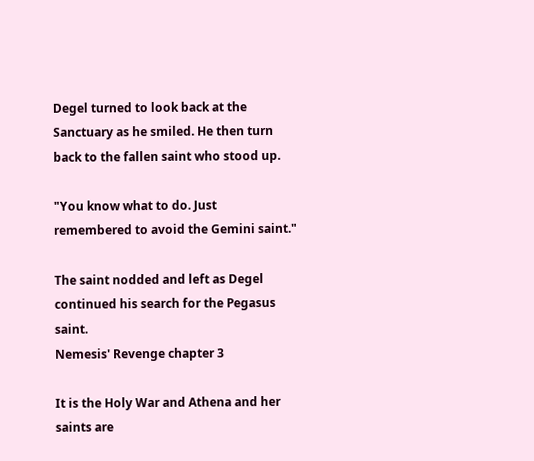Degel turned to look back at the Sanctuary as he smiled. He then turn back to the fallen saint who stood up.

"You know what to do. Just remembered to avoid the Gemini saint."

The saint nodded and left as Degel continued his search for the Pegasus saint.
Nemesis' Revenge chapter 3

It is the Holy War and Athena and her saints are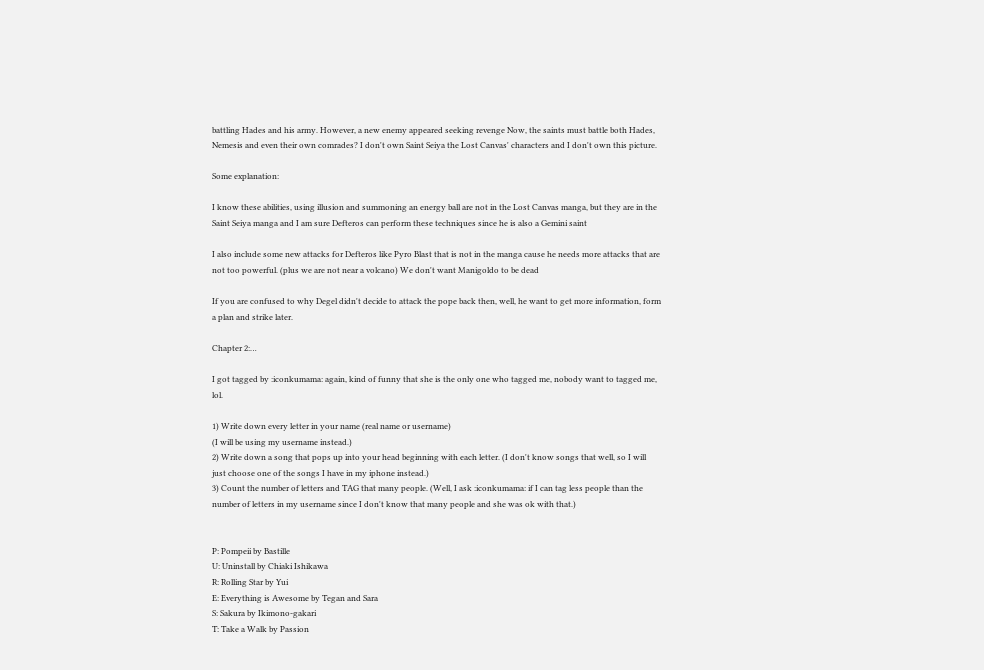battling Hades and his army. However, a new enemy appeared seeking revenge Now, the saints must battle both Hades, Nemesis and even their own comrades? I don't own Saint Seiya the Lost Canvas' characters and I don't own this picture.

Some explanation:

I know these abilities, using illusion and summoning an energy ball are not in the Lost Canvas manga, but they are in the Saint Seiya manga and I am sure Defteros can perform these techniques since he is also a Gemini saint

I also include some new attacks for Defteros like Pyro Blast that is not in the manga cause he needs more attacks that are not too powerful. (plus we are not near a volcano) We don't want Manigoldo to be dead

If you are confused to why Degel didn't decide to attack the pope back then, well, he want to get more information, form a plan and strike later.

Chapter 2:…

I got tagged by :iconkumama: again, kind of funny that she is the only one who tagged me, nobody want to tagged me, lol.

1) Write down every letter in your name (real name or username)
(I will be using my username instead.)
2) Write down a song that pops up into your head beginning with each letter. (I don't know songs that well, so I will just choose one of the songs I have in my iphone instead.)
3) Count the number of letters and TAG that many people. (Well, I ask :iconkumama: if I can tag less people than the number of letters in my username since I don't know that many people and she was ok with that.)


P: Pompeii by Bastille
U: Uninstall by Chiaki Ishikawa
R: Rolling Star by Yui
E: Everything is Awesome by Tegan and Sara
S: Sakura by Ikimono-gakari
T: Take a Walk by Passion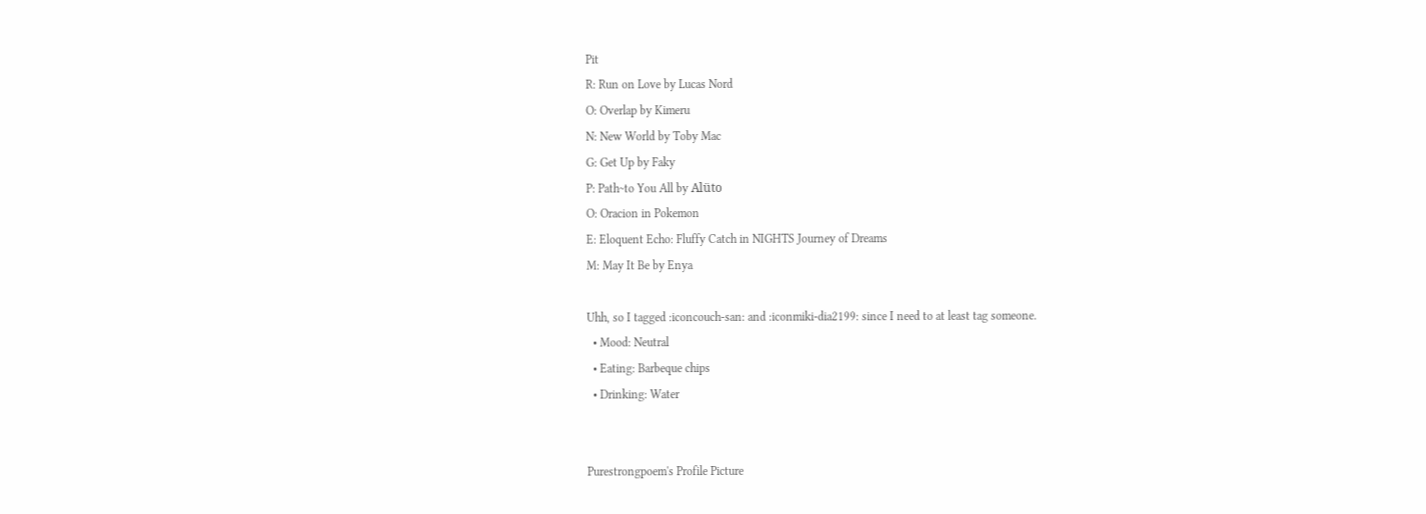Pit
R: Run on Love by Lucas Nord
O: Overlap by Kimeru
N: New World by Toby Mac
G: Get Up by Faky
P: Path~to You All by Alüto
O: Oracion in Pokemon
E: Eloquent Echo: Fluffy Catch in NIGHTS Journey of Dreams
M: May It Be by Enya

Uhh, so I tagged :iconcouch-san: and :iconmiki-dia2199: since I need to at least tag someone.
  • Mood: Neutral
  • Eating: Barbeque chips
  • Drinking: Water


Purestrongpoem's Profile Picture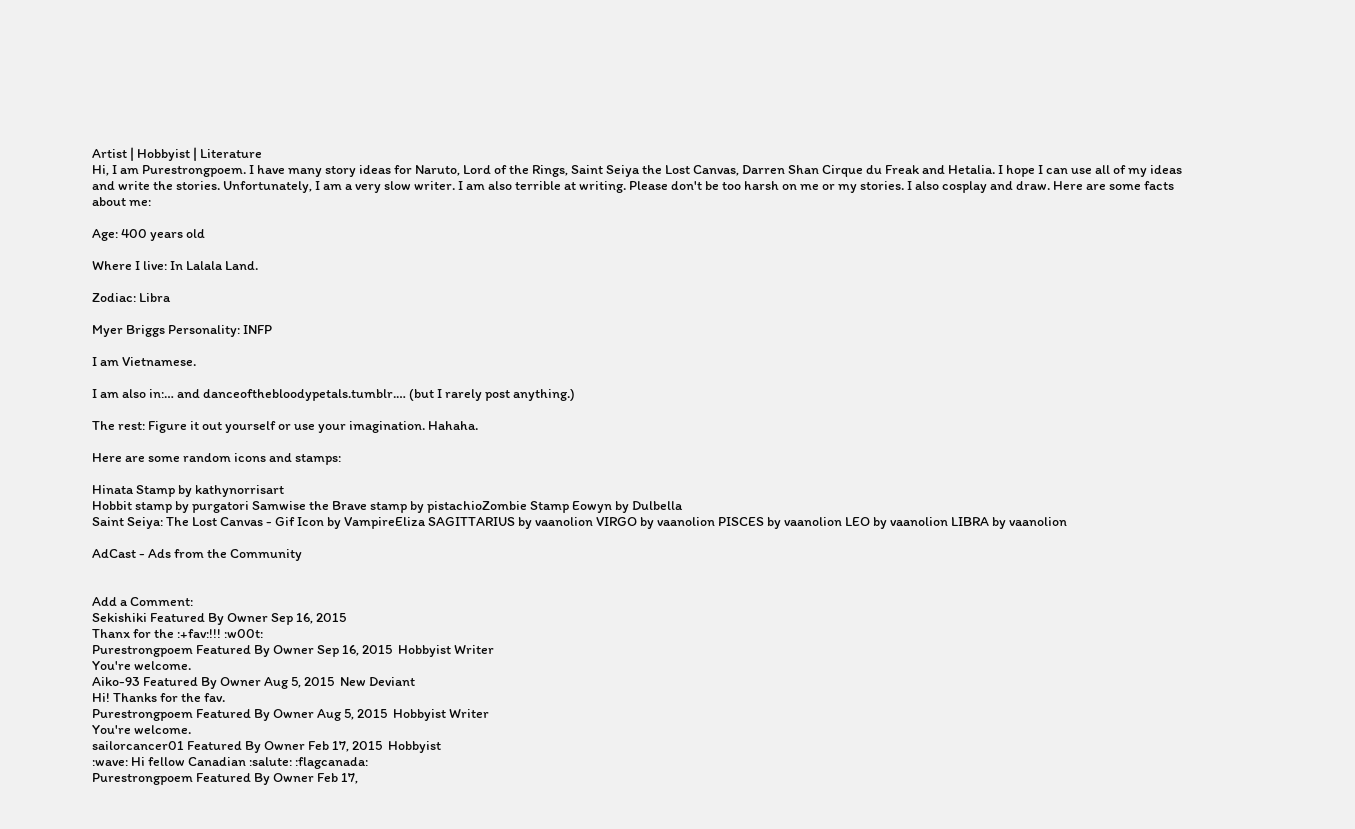Artist | Hobbyist | Literature
Hi, I am Purestrongpoem. I have many story ideas for Naruto, Lord of the Rings, Saint Seiya the Lost Canvas, Darren Shan Cirque du Freak and Hetalia. I hope I can use all of my ideas and write the stories. Unfortunately, I am a very slow writer. I am also terrible at writing. Please don't be too harsh on me or my stories. I also cosplay and draw. Here are some facts about me:

Age: 400 years old

Where I live: In Lalala Land.

Zodiac: Libra

Myer Briggs Personality: INFP

I am Vietnamese.

I am also in:… and danceofthebloodypetals.tumblr.… (but I rarely post anything.)

The rest: Figure it out yourself or use your imagination. Hahaha.

Here are some random icons and stamps:

Hinata Stamp by kathynorrisart
Hobbit stamp by purgatori Samwise the Brave stamp by pistachioZombie Stamp Eowyn by Dulbella
Saint Seiya: The Lost Canvas - Gif Icon by VampireEliza SAGITTARIUS by vaanolion VIRGO by vaanolion PISCES by vaanolion LEO by vaanolion LIBRA by vaanolion

AdCast - Ads from the Community


Add a Comment:
Sekishiki Featured By Owner Sep 16, 2015
Thanx for the :+fav:!!! :w00t:
Purestrongpoem Featured By Owner Sep 16, 2015  Hobbyist Writer
You're welcome.
Aiko-93 Featured By Owner Aug 5, 2015  New Deviant
Hi! Thanks for the fav.
Purestrongpoem Featured By Owner Aug 5, 2015  Hobbyist Writer
You're welcome.
sailorcancer01 Featured By Owner Feb 17, 2015  Hobbyist
:wave: Hi fellow Canadian :salute: :flagcanada:
Purestrongpoem Featured By Owner Feb 17,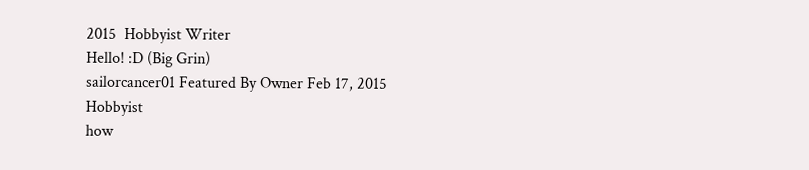2015  Hobbyist Writer
Hello! :D (Big Grin)
sailorcancer01 Featured By Owner Feb 17, 2015  Hobbyist
how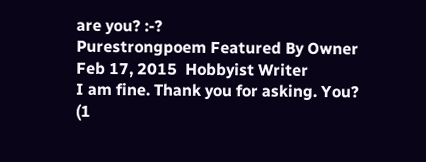are you? :-?
Purestrongpoem Featured By Owner Feb 17, 2015  Hobbyist Writer
I am fine. Thank you for asking. You?
(1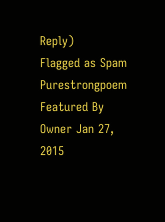Reply)
Flagged as Spam
Purestrongpoem Featured By Owner Jan 27, 2015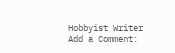Hobbyist Writer
Add a Comment: